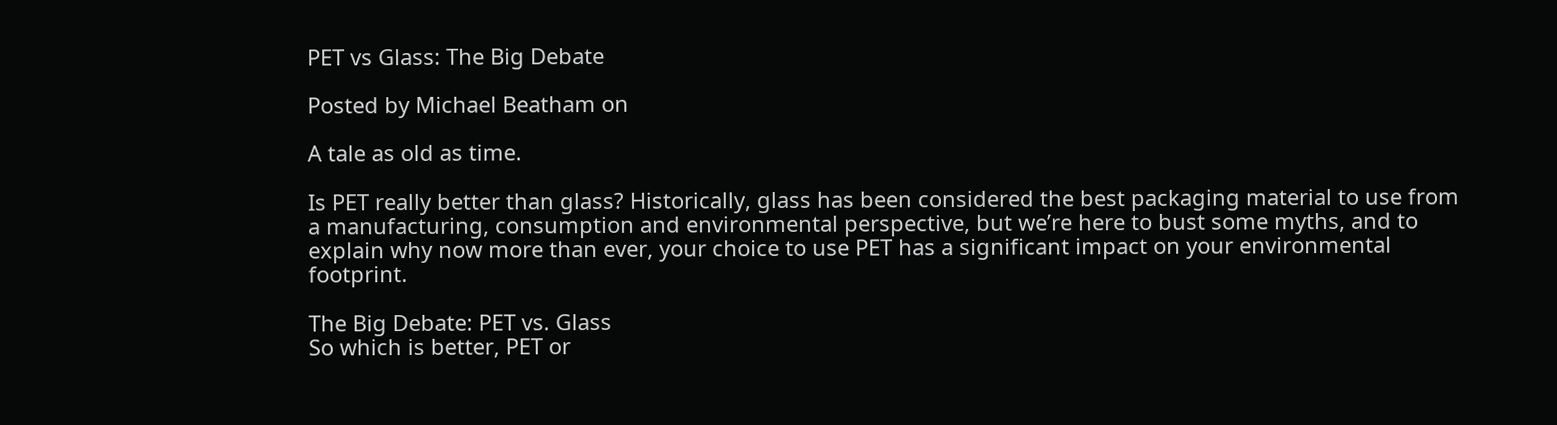PET vs Glass: The Big Debate

Posted by Michael Beatham on

A tale as old as time.

Is PET really better than glass? Historically, glass has been considered the best packaging material to use from a manufacturing, consumption and environmental perspective, but we’re here to bust some myths, and to explain why now more than ever, your choice to use PET has a significant impact on your environmental footprint.

The Big Debate: PET vs. Glass
So which is better, PET or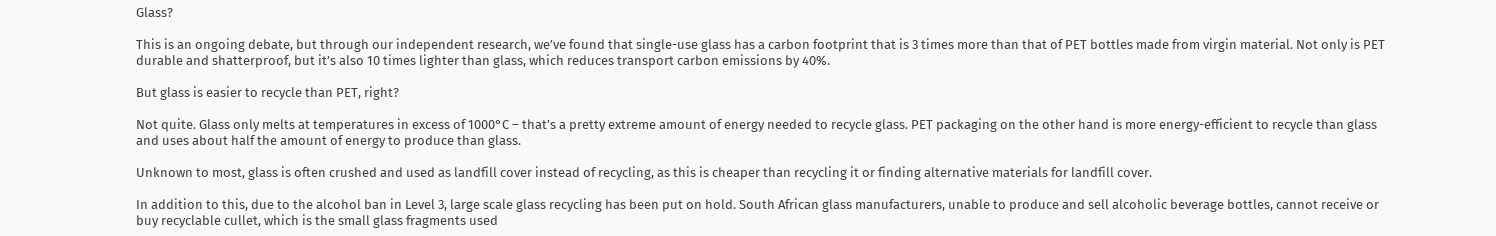Glass?

This is an ongoing debate, but through our independent research, we’ve found that single-use glass has a carbon footprint that is 3 times more than that of PET bottles made from virgin material. Not only is PET durable and shatterproof, but it’s also 10 times lighter than glass, which reduces transport carbon emissions by 40%.

But glass is easier to recycle than PET, right?

Not quite. Glass only melts at temperatures in excess of 1000°C – that’s a pretty extreme amount of energy needed to recycle glass. PET packaging on the other hand is more energy-efficient to recycle than glass and uses about half the amount of energy to produce than glass.

Unknown to most, glass is often crushed and used as landfill cover instead of recycling, as this is cheaper than recycling it or finding alternative materials for landfill cover.

In addition to this, due to the alcohol ban in Level 3, large scale glass recycling has been put on hold. South African glass manufacturers, unable to produce and sell alcoholic beverage bottles, cannot receive or buy recyclable cullet, which is the small glass fragments used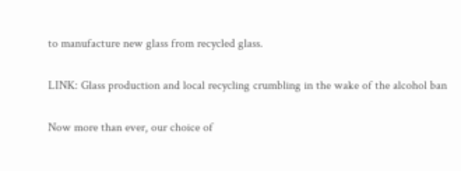to manufacture new glass from recycled glass.

LINK: Glass production and local recycling crumbling in the wake of the alcohol ban

Now more than ever, our choice of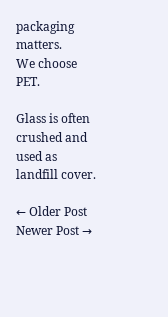packaging matters.
We choose PET.

Glass is often crushed and used as landfill cover.

← Older Post Newer Post →